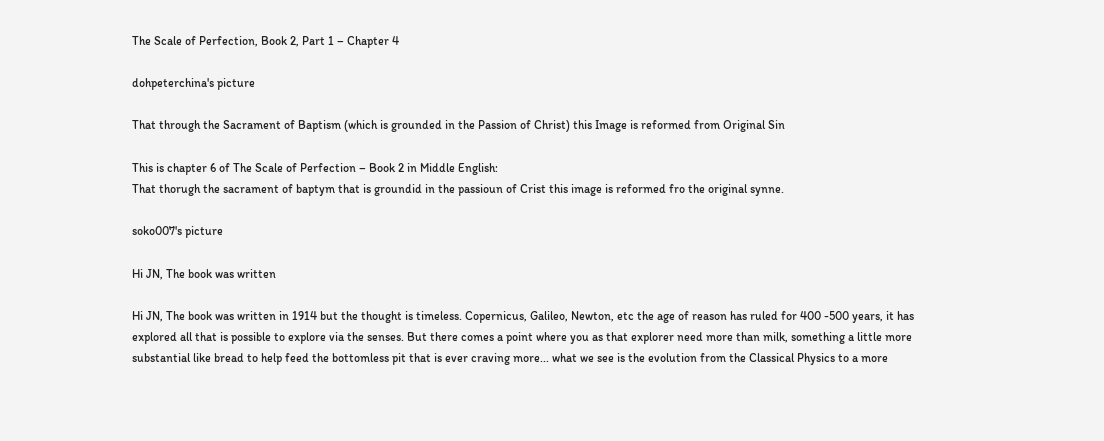The Scale of Perfection, Book 2, Part 1 – Chapter 4

dohpeterchina's picture

That through the Sacrament of Baptism (which is grounded in the Passion of Christ) this Image is reformed from Original Sin

This is chapter 6 of The Scale of Perfection – Book 2 in Middle English:
That thorugh the sacrament of baptym that is groundid in the passioun of Crist this image is reformed fro the original synne.

soko007's picture

Hi JN, The book was written

Hi JN, The book was written in 1914 but the thought is timeless. Copernicus, Galileo, Newton, etc the age of reason has ruled for 400 -500 years, it has explored all that is possible to explore via the senses. But there comes a point where you as that explorer need more than milk, something a little more substantial like bread to help feed the bottomless pit that is ever craving more... what we see is the evolution from the Classical Physics to a more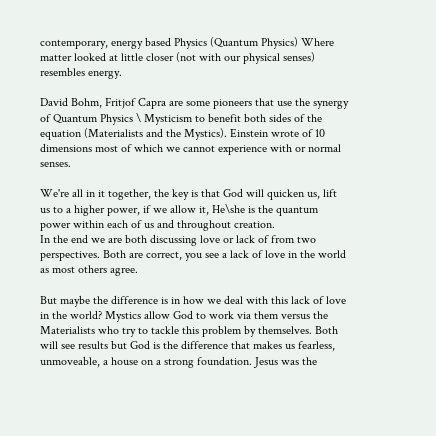contemporary, energy based Physics (Quantum Physics) Where matter looked at little closer (not with our physical senses) resembles energy.

David Bohm, Fritjof Capra are some pioneers that use the synergy of Quantum Physics \ Mysticism to benefit both sides of the equation (Materialists and the Mystics). Einstein wrote of 10 dimensions most of which we cannot experience with or normal senses.

We're all in it together, the key is that God will quicken us, lift us to a higher power, if we allow it, He\she is the quantum power within each of us and throughout creation.
In the end we are both discussing love or lack of from two perspectives. Both are correct, you see a lack of love in the world as most others agree.

But maybe the difference is in how we deal with this lack of love in the world? Mystics allow God to work via them versus the Materialists who try to tackle this problem by themselves. Both will see results but God is the difference that makes us fearless, unmoveable, a house on a strong foundation. Jesus was the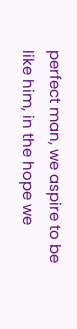perfect man, we aspire to be like him, in the hope we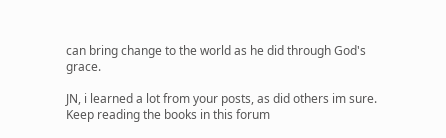can bring change to the world as he did through God's grace.

JN, i learned a lot from your posts, as did others im sure. Keep reading the books in this forum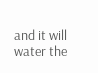and it will water the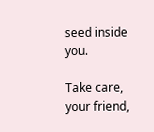seed inside you.

Take care, your friend,